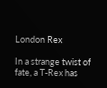London Rex

In a strange twist of fate, a T-Rex has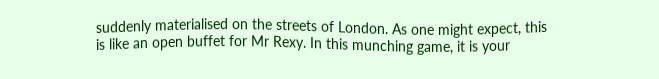suddenly materialised on the streets of London. As one might expect, this is like an open buffet for Mr Rexy. In this munching game, it is your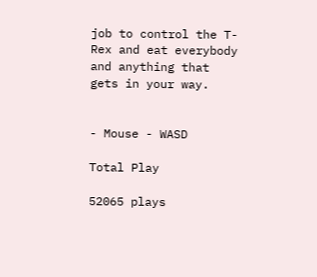job to control the T-Rex and eat everybody and anything that gets in your way.


- Mouse - WASD

Total Play

52065 plays